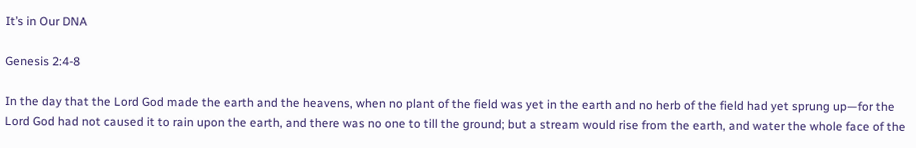It’s in Our DNA

Genesis 2:4-8

In the day that the Lord God made the earth and the heavens, when no plant of the field was yet in the earth and no herb of the field had yet sprung up—for the Lord God had not caused it to rain upon the earth, and there was no one to till the ground; but a stream would rise from the earth, and water the whole face of the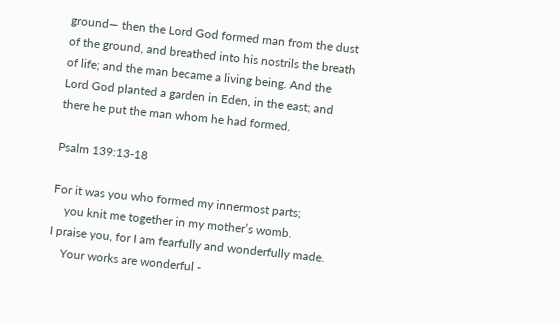ground— then the Lord God formed man from the dust of the ground, and breathed into his nostrils the breath of life; and the man became a living being. And the Lord God planted a garden in Eden, in the east; and there he put the man whom he had formed.

Psalm 139:13-18

For it was you who formed my innermost parts;
    you knit me together in my mother’s womb.
I praise you, for I am fearfully and wonderfully made.
    Your works are wonderful -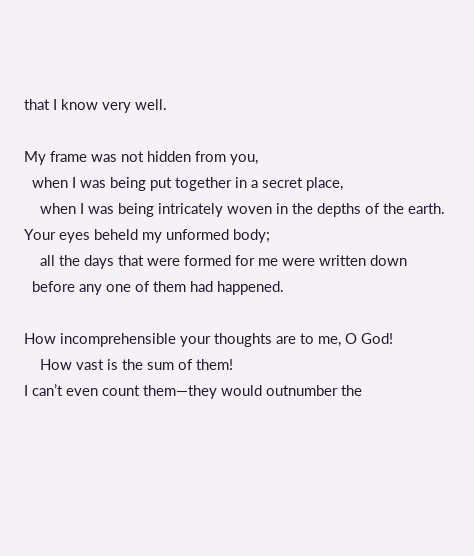that I know very well.

My frame was not hidden from you,
  when I was being put together in a secret place,
    when I was being intricately woven in the depths of the earth.
Your eyes beheld my unformed body;
    all the days that were formed for me were written down
  before any one of them had happened.

How incomprehensible your thoughts are to me, O God!
    How vast is the sum of them!
I can’t even count them—they would outnumber the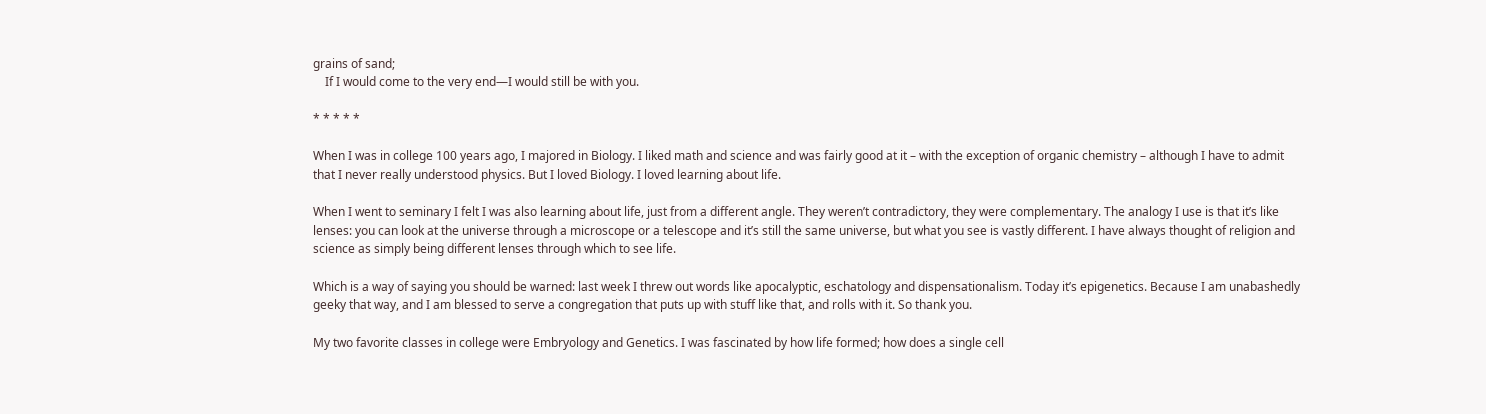grains of sand;
    If I would come to the very end—I would still be with you.

* * * * *

When I was in college 100 years ago, I majored in Biology. I liked math and science and was fairly good at it – with the exception of organic chemistry – although I have to admit that I never really understood physics. But I loved Biology. I loved learning about life.

When I went to seminary I felt I was also learning about life, just from a different angle. They weren’t contradictory, they were complementary. The analogy I use is that it’s like lenses: you can look at the universe through a microscope or a telescope and it’s still the same universe, but what you see is vastly different. I have always thought of religion and science as simply being different lenses through which to see life.

Which is a way of saying you should be warned: last week I threw out words like apocalyptic, eschatology and dispensationalism. Today it’s epigenetics. Because I am unabashedly geeky that way, and I am blessed to serve a congregation that puts up with stuff like that, and rolls with it. So thank you.

My two favorite classes in college were Embryology and Genetics. I was fascinated by how life formed; how does a single cell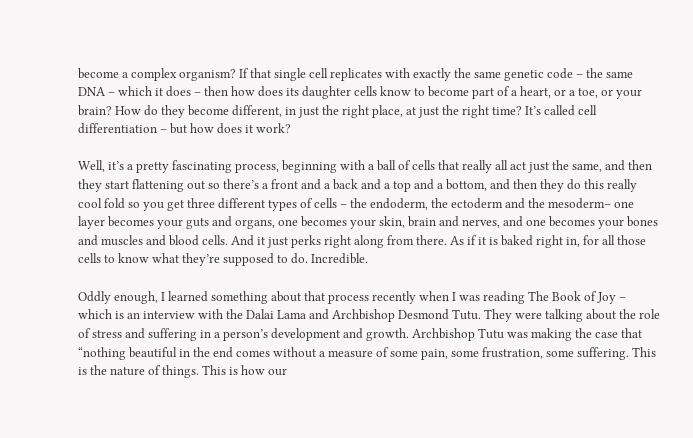become a complex organism? If that single cell replicates with exactly the same genetic code – the same DNA – which it does – then how does its daughter cells know to become part of a heart, or a toe, or your brain? How do they become different, in just the right place, at just the right time? It’s called cell differentiation – but how does it work?

Well, it’s a pretty fascinating process, beginning with a ball of cells that really all act just the same, and then they start flattening out so there’s a front and a back and a top and a bottom, and then they do this really cool fold so you get three different types of cells – the endoderm, the ectoderm and the mesoderm– one layer becomes your guts and organs, one becomes your skin, brain and nerves, and one becomes your bones and muscles and blood cells. And it just perks right along from there. As if it is baked right in, for all those cells to know what they’re supposed to do. Incredible.

Oddly enough, I learned something about that process recently when I was reading The Book of Joy – which is an interview with the Dalai Lama and Archbishop Desmond Tutu. They were talking about the role of stress and suffering in a person’s development and growth. Archbishop Tutu was making the case that “nothing beautiful in the end comes without a measure of some pain, some frustration, some suffering. This is the nature of things. This is how our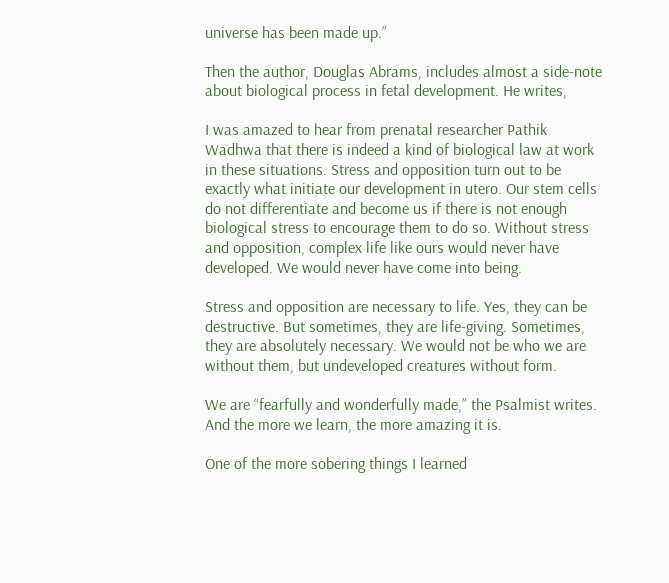universe has been made up.”

Then the author, Douglas Abrams, includes almost a side-note about biological process in fetal development. He writes,

I was amazed to hear from prenatal researcher Pathik Wadhwa that there is indeed a kind of biological law at work in these situations. Stress and opposition turn out to be exactly what initiate our development in utero. Our stem cells do not differentiate and become us if there is not enough biological stress to encourage them to do so. Without stress and opposition, complex life like ours would never have developed. We would never have come into being.

Stress and opposition are necessary to life. Yes, they can be destructive. But sometimes, they are life-giving. Sometimes, they are absolutely necessary. We would not be who we are without them, but undeveloped creatures without form.

We are “fearfully and wonderfully made,” the Psalmist writes. And the more we learn, the more amazing it is.

One of the more sobering things I learned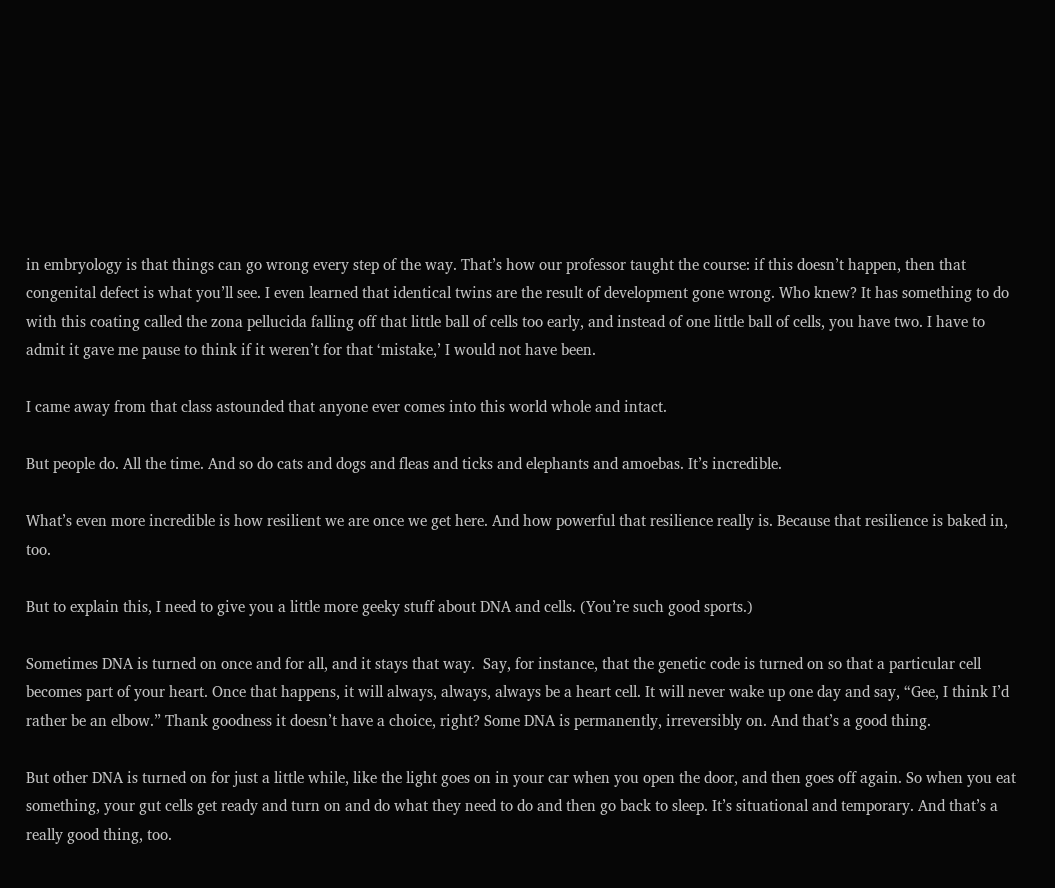in embryology is that things can go wrong every step of the way. That’s how our professor taught the course: if this doesn’t happen, then that congenital defect is what you’ll see. I even learned that identical twins are the result of development gone wrong. Who knew? It has something to do with this coating called the zona pellucida falling off that little ball of cells too early, and instead of one little ball of cells, you have two. I have to admit it gave me pause to think if it weren’t for that ‘mistake,’ I would not have been.

I came away from that class astounded that anyone ever comes into this world whole and intact.

But people do. All the time. And so do cats and dogs and fleas and ticks and elephants and amoebas. It’s incredible.

What’s even more incredible is how resilient we are once we get here. And how powerful that resilience really is. Because that resilience is baked in, too.

But to explain this, I need to give you a little more geeky stuff about DNA and cells. (You’re such good sports.)

Sometimes DNA is turned on once and for all, and it stays that way.  Say, for instance, that the genetic code is turned on so that a particular cell becomes part of your heart. Once that happens, it will always, always, always be a heart cell. It will never wake up one day and say, “Gee, I think I’d rather be an elbow.” Thank goodness it doesn’t have a choice, right? Some DNA is permanently, irreversibly on. And that’s a good thing.

But other DNA is turned on for just a little while, like the light goes on in your car when you open the door, and then goes off again. So when you eat something, your gut cells get ready and turn on and do what they need to do and then go back to sleep. It’s situational and temporary. And that’s a really good thing, too.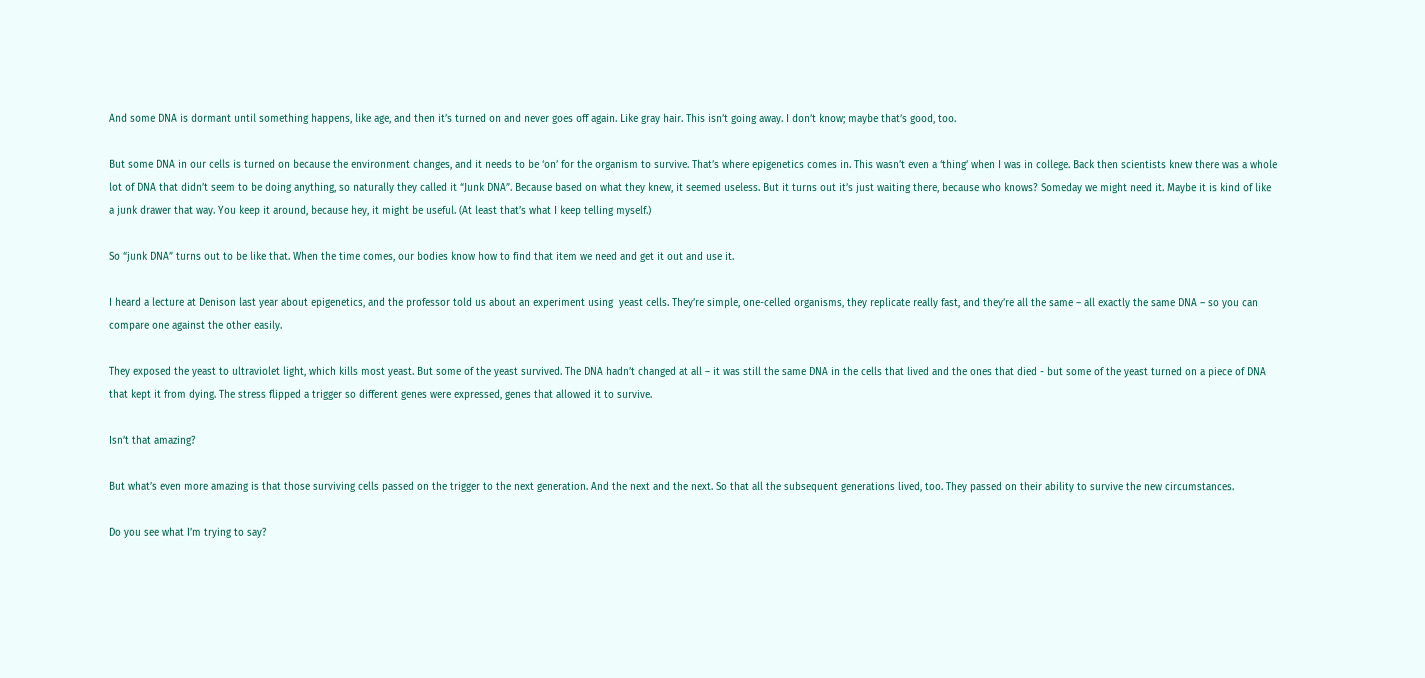And some DNA is dormant until something happens, like age, and then it’s turned on and never goes off again. Like gray hair. This isn’t going away. I don’t know; maybe that’s good, too.

But some DNA in our cells is turned on because the environment changes, and it needs to be ‘on’ for the organism to survive. That’s where epigenetics comes in. This wasn’t even a ‘thing’ when I was in college. Back then scientists knew there was a whole lot of DNA that didn’t seem to be doing anything, so naturally they called it “Junk DNA”. Because based on what they knew, it seemed useless. But it turns out it’s just waiting there, because who knows? Someday we might need it. Maybe it is kind of like a junk drawer that way. You keep it around, because hey, it might be useful. (At least that’s what I keep telling myself.)

So “junk DNA” turns out to be like that. When the time comes, our bodies know how to find that item we need and get it out and use it.

I heard a lecture at Denison last year about epigenetics, and the professor told us about an experiment using  yeast cells. They’re simple, one-celled organisms, they replicate really fast, and they’re all the same – all exactly the same DNA – so you can compare one against the other easily.

They exposed the yeast to ultraviolet light, which kills most yeast. But some of the yeast survived. The DNA hadn’t changed at all – it was still the same DNA in the cells that lived and the ones that died - but some of the yeast turned on a piece of DNA that kept it from dying. The stress flipped a trigger so different genes were expressed, genes that allowed it to survive.

Isn’t that amazing?

But what’s even more amazing is that those surviving cells passed on the trigger to the next generation. And the next and the next. So that all the subsequent generations lived, too. They passed on their ability to survive the new circumstances.

Do you see what I’m trying to say?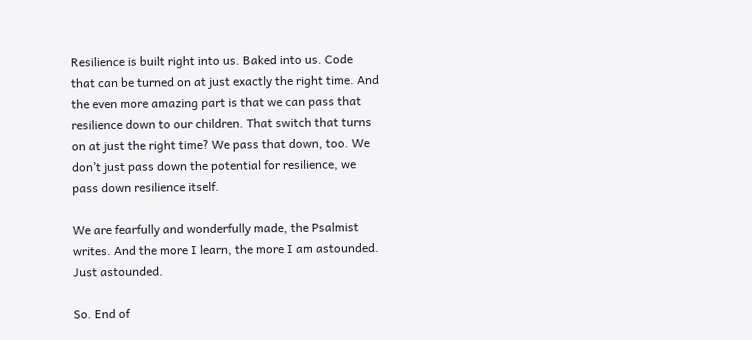Resilience is built right into us. Baked into us. Code that can be turned on at just exactly the right time. And the even more amazing part is that we can pass that resilience down to our children. That switch that turns on at just the right time? We pass that down, too. We don’t just pass down the potential for resilience, we pass down resilience itself.

We are fearfully and wonderfully made, the Psalmist writes. And the more I learn, the more I am astounded. Just astounded.

So. End of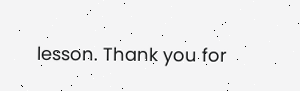lesson. Thank you for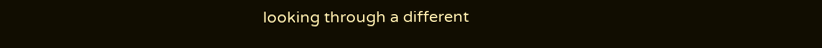looking through a different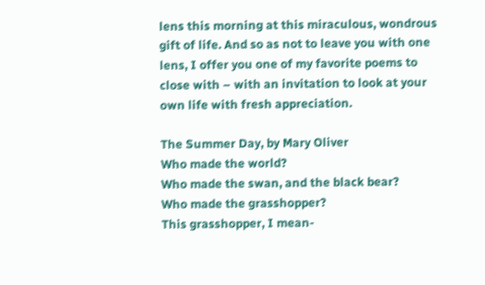lens this morning at this miraculous, wondrous gift of life. And so as not to leave you with one lens, I offer you one of my favorite poems to close with – with an invitation to look at your own life with fresh appreciation.

The Summer Day, by Mary Oliver
Who made the world?
Who made the swan, and the black bear?
Who made the grasshopper?
This grasshopper, I mean-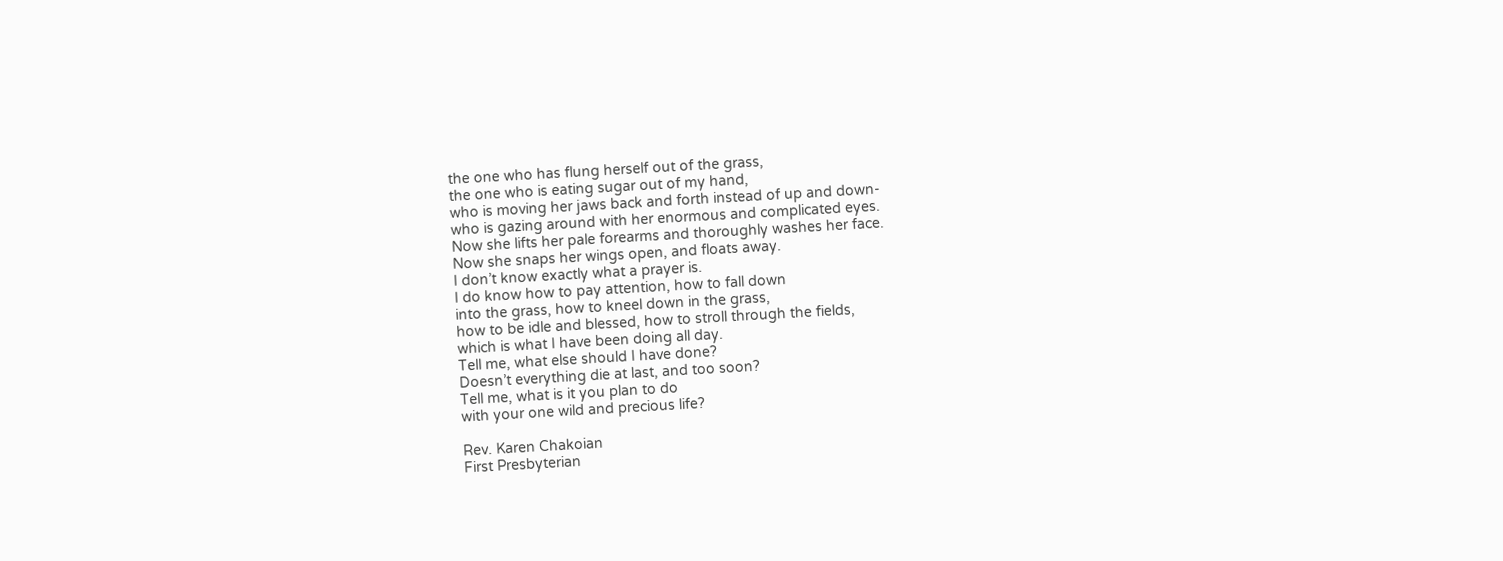the one who has flung herself out of the grass,
the one who is eating sugar out of my hand,
who is moving her jaws back and forth instead of up and down-
who is gazing around with her enormous and complicated eyes.
Now she lifts her pale forearms and thoroughly washes her face.
Now she snaps her wings open, and floats away.
I don’t know exactly what a prayer is.
I do know how to pay attention, how to fall down
into the grass, how to kneel down in the grass,
how to be idle and blessed, how to stroll through the fields,
which is what I have been doing all day.
Tell me, what else should I have done?
Doesn’t everything die at last, and too soon?
Tell me, what is it you plan to do
with your one wild and precious life?

Rev. Karen Chakoian
First Presbyterian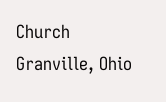Church
Granville, Ohio